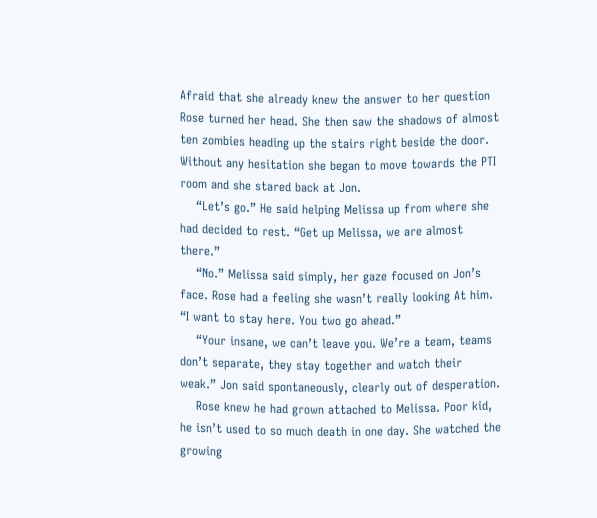Afraid that she already knew the answer to her question Rose turned her head. She then saw the shadows of almost ten zombies heading up the stairs right beside the door. Without any hesitation she began to move towards the PTI room and she stared back at Jon.
    “Let’s go.” He said helping Melissa up from where she had decided to rest. “Get up Melissa, we are almost there.”
    “No.” Melissa said simply, her gaze focused on Jon’s face. Rose had a feeling she wasn’t really looking At him. “I want to stay here. You two go ahead.”
    “Your insane, we can’t leave you. We’re a team, teams don’t separate, they stay together and watch their weak.” Jon said spontaneously, clearly out of desperation.
    Rose knew he had grown attached to Melissa. Poor kid, he isn’t used to so much death in one day. She watched the growing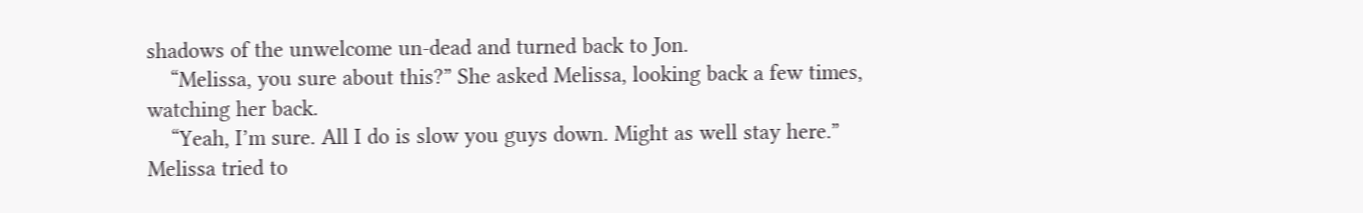shadows of the unwelcome un-dead and turned back to Jon.
    “Melissa, you sure about this?” She asked Melissa, looking back a few times, watching her back.
    “Yeah, I’m sure. All I do is slow you guys down. Might as well stay here.” Melissa tried to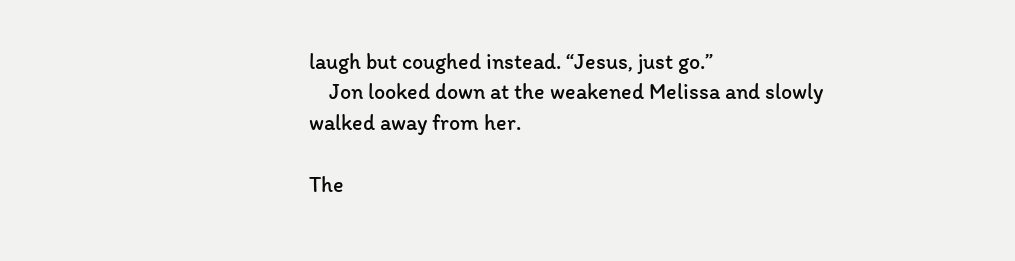laugh but coughed instead. “Jesus, just go.”
    Jon looked down at the weakened Melissa and slowly walked away from her.

The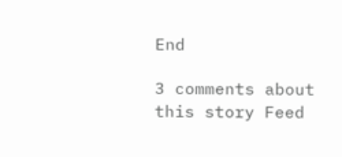End

3 comments about this story Feed